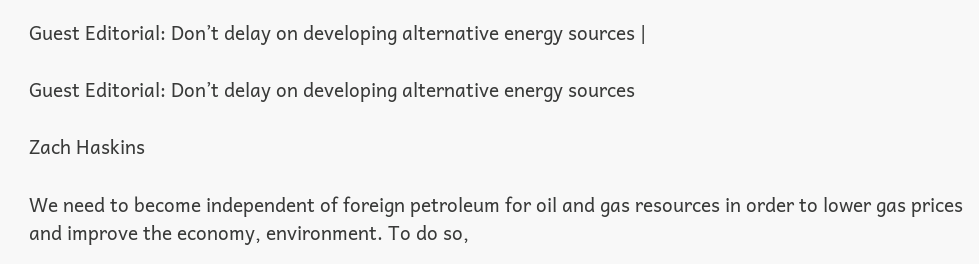Guest Editorial: Don’t delay on developing alternative energy sources |

Guest Editorial: Don’t delay on developing alternative energy sources

Zach Haskins

We need to become independent of foreign petroleum for oil and gas resources in order to lower gas prices and improve the economy, environment. To do so,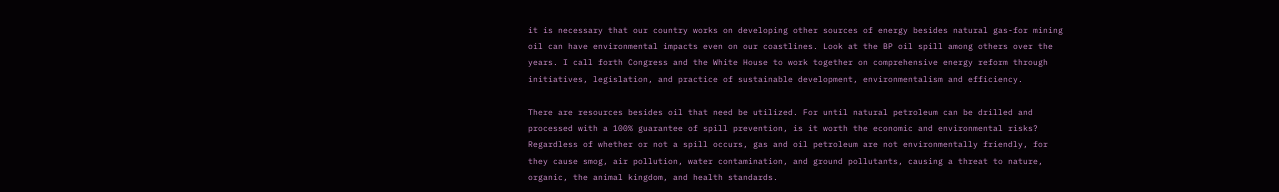it is necessary that our country works on developing other sources of energy besides natural gas-for mining oil can have environmental impacts even on our coastlines. Look at the BP oil spill among others over the years. I call forth Congress and the White House to work together on comprehensive energy reform through initiatives, legislation, and practice of sustainable development, environmentalism and efficiency.

There are resources besides oil that need be utilized. For until natural petroleum can be drilled and processed with a 100% guarantee of spill prevention, is it worth the economic and environmental risks? Regardless of whether or not a spill occurs, gas and oil petroleum are not environmentally friendly, for they cause smog, air pollution, water contamination, and ground pollutants, causing a threat to nature, organic, the animal kingdom, and health standards.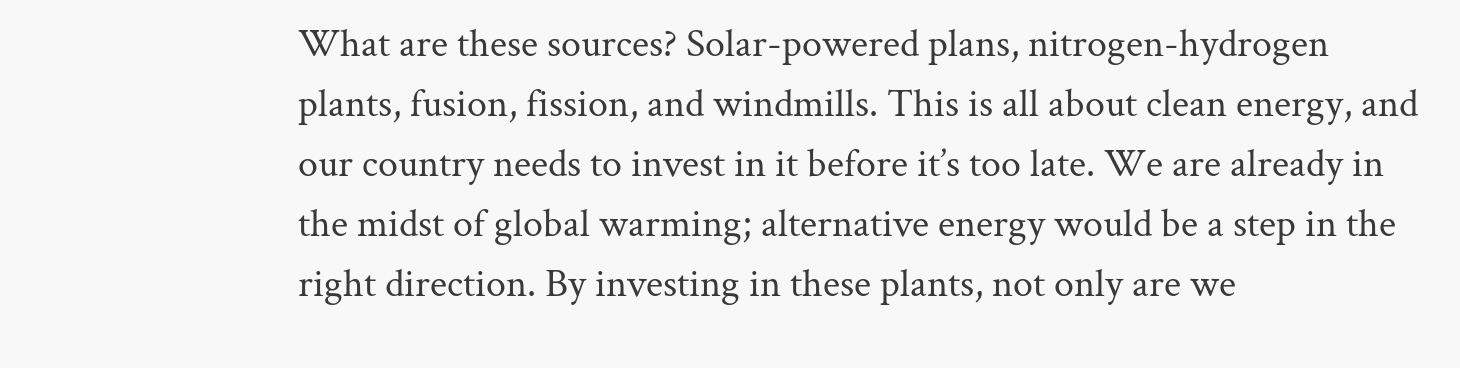What are these sources? Solar-powered plans, nitrogen-hydrogen plants, fusion, fission, and windmills. This is all about clean energy, and our country needs to invest in it before it’s too late. We are already in the midst of global warming; alternative energy would be a step in the right direction. By investing in these plants, not only are we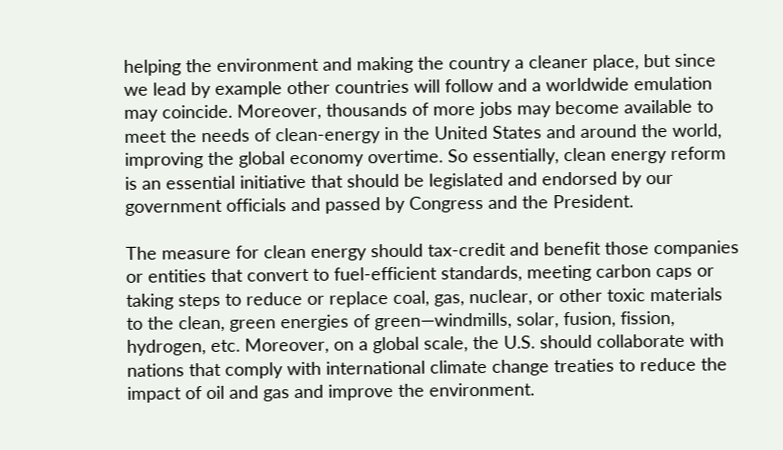helping the environment and making the country a cleaner place, but since we lead by example other countries will follow and a worldwide emulation may coincide. Moreover, thousands of more jobs may become available to meet the needs of clean-energy in the United States and around the world, improving the global economy overtime. So essentially, clean energy reform is an essential initiative that should be legislated and endorsed by our government officials and passed by Congress and the President.

The measure for clean energy should tax-credit and benefit those companies or entities that convert to fuel-efficient standards, meeting carbon caps or taking steps to reduce or replace coal, gas, nuclear, or other toxic materials to the clean, green energies of green—windmills, solar, fusion, fission, hydrogen, etc. Moreover, on a global scale, the U.S. should collaborate with nations that comply with international climate change treaties to reduce the impact of oil and gas and improve the environment.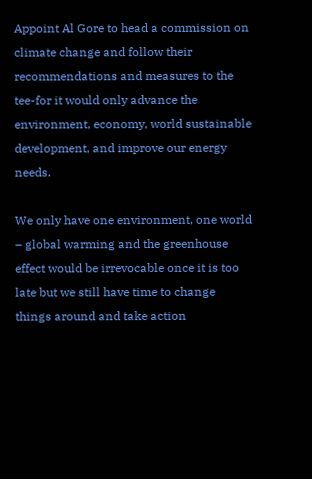Appoint Al Gore to head a commission on climate change and follow their recommendations and measures to the tee-for it would only advance the environment, economy, world sustainable development, and improve our energy needs.

We only have one environment, one world – global warming and the greenhouse effect would be irrevocable once it is too late but we still have time to change things around and take action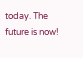today. The future is now!